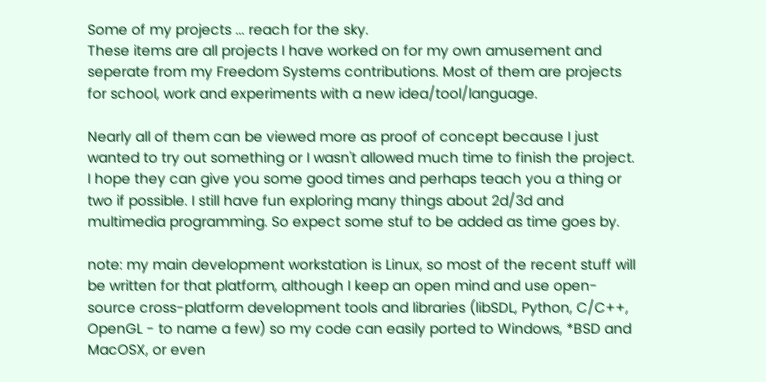Some of my projects ... reach for the sky.
These items are all projects I have worked on for my own amusement and seperate from my Freedom Systems contributions. Most of them are projects for school, work and experiments with a new idea/tool/language.

Nearly all of them can be viewed more as proof of concept because I just wanted to try out something or I wasn't allowed much time to finish the project. I hope they can give you some good times and perhaps teach you a thing or two if possible. I still have fun exploring many things about 2d/3d and multimedia programming. So expect some stuf to be added as time goes by.

note: my main development workstation is Linux, so most of the recent stuff will be written for that platform, although I keep an open mind and use open-source cross-platform development tools and libraries (libSDL, Python, C/C++, OpenGL - to name a few) so my code can easily ported to Windows, *BSD and MacOSX, or even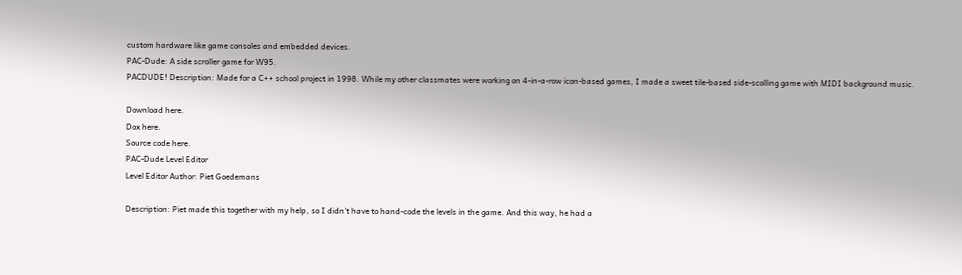custom hardware like game consoles and embedded devices.
PAC-Dude: A side scroller game for W95.
PACDUDE! Description: Made for a C++ school project in 1998. While my other classmates were working on 4-in-a-row icon-based games, I made a sweet tile-based side-scolling game with MIDI background music.

Download here.
Dox here.
Source code here.
PAC-Dude Level Editor
Level Editor Author: Piet Goedemans

Description: Piet made this together with my help, so I didn't have to hand-code the levels in the game. And this way, he had a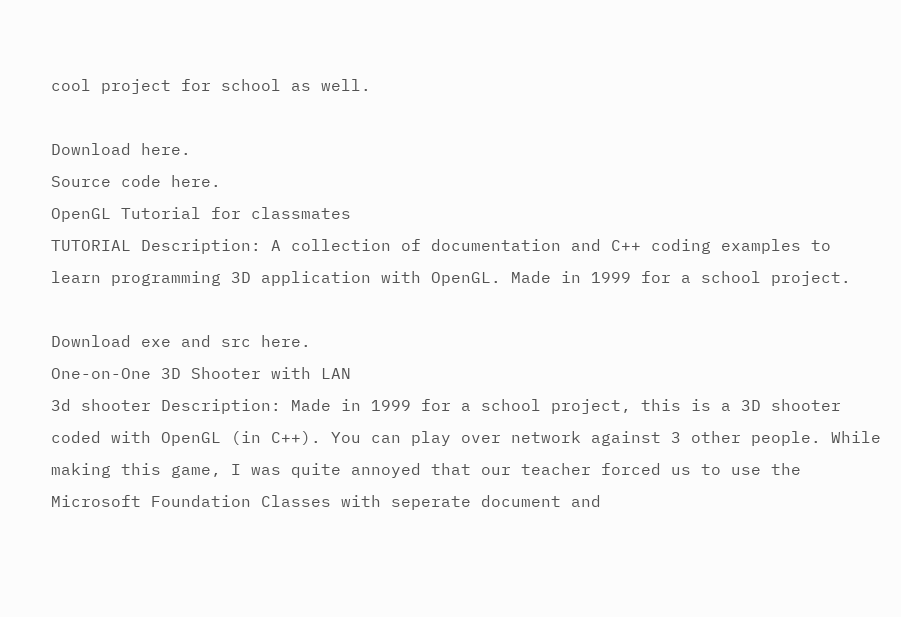cool project for school as well.

Download here.
Source code here.
OpenGL Tutorial for classmates
TUTORIAL Description: A collection of documentation and C++ coding examples to learn programming 3D application with OpenGL. Made in 1999 for a school project.

Download exe and src here.
One-on-One 3D Shooter with LAN
3d shooter Description: Made in 1999 for a school project, this is a 3D shooter coded with OpenGL (in C++). You can play over network against 3 other people. While making this game, I was quite annoyed that our teacher forced us to use the Microsoft Foundation Classes with seperate document and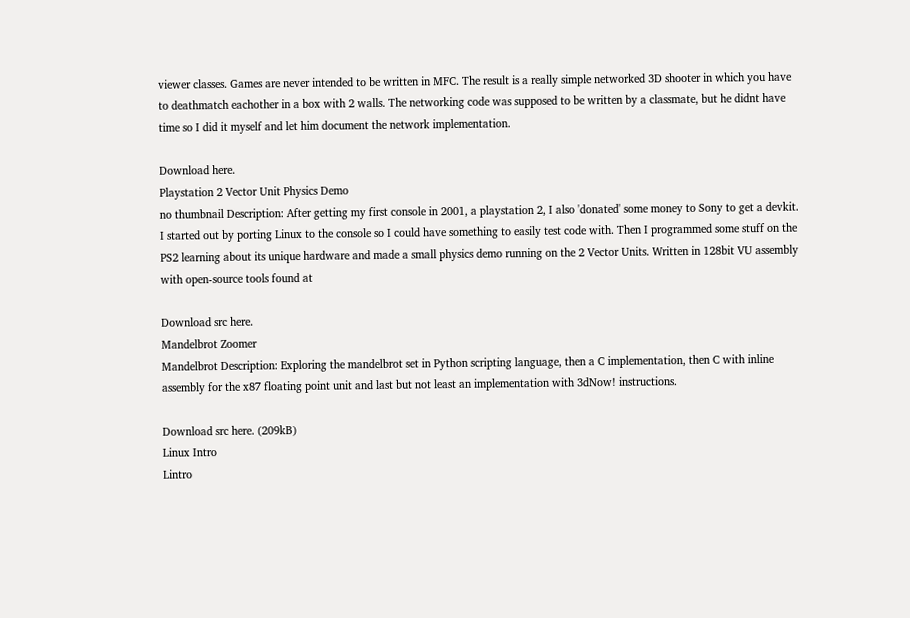viewer classes. Games are never intended to be written in MFC. The result is a really simple networked 3D shooter in which you have to deathmatch eachother in a box with 2 walls. The networking code was supposed to be written by a classmate, but he didnt have time so I did it myself and let him document the network implementation.

Download here.
Playstation 2 Vector Unit Physics Demo
no thumbnail Description: After getting my first console in 2001, a playstation 2, I also 'donated' some money to Sony to get a devkit. I started out by porting Linux to the console so I could have something to easily test code with. Then I programmed some stuff on the PS2 learning about its unique hardware and made a small physics demo running on the 2 Vector Units. Written in 128bit VU assembly with open-source tools found at

Download src here.
Mandelbrot Zoomer
Mandelbrot Description: Exploring the mandelbrot set in Python scripting language, then a C implementation, then C with inline assembly for the x87 floating point unit and last but not least an implementation with 3dNow! instructions.

Download src here. (209kB)
Linux Intro
Lintro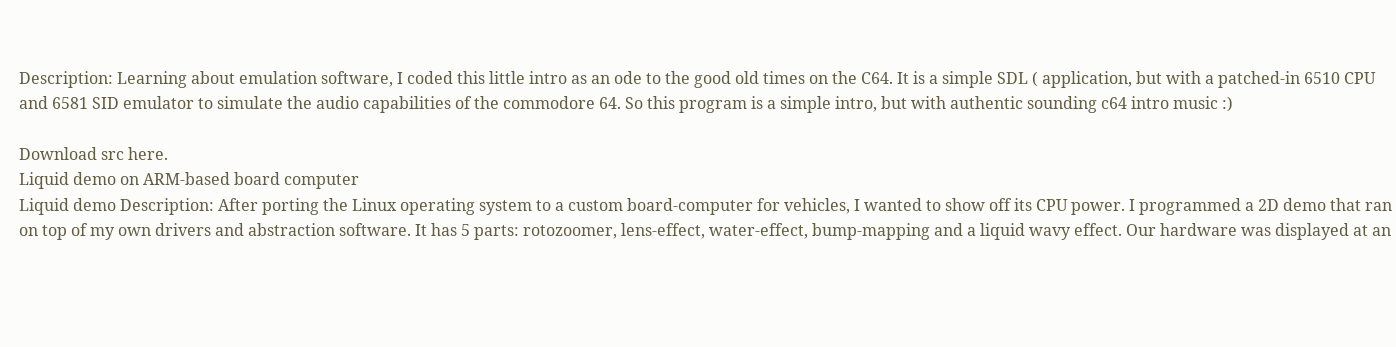Description: Learning about emulation software, I coded this little intro as an ode to the good old times on the C64. It is a simple SDL ( application, but with a patched-in 6510 CPU and 6581 SID emulator to simulate the audio capabilities of the commodore 64. So this program is a simple intro, but with authentic sounding c64 intro music :)

Download src here.
Liquid demo on ARM-based board computer
Liquid demo Description: After porting the Linux operating system to a custom board-computer for vehicles, I wanted to show off its CPU power. I programmed a 2D demo that ran on top of my own drivers and abstraction software. It has 5 parts: rotozoomer, lens-effect, water-effect, bump-mapping and a liquid wavy effect. Our hardware was displayed at an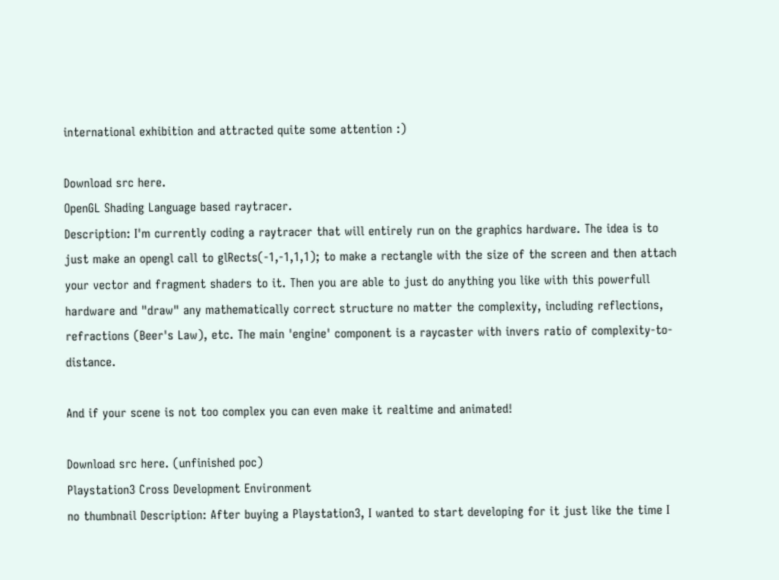international exhibition and attracted quite some attention :)

Download src here.
OpenGL Shading Language based raytracer.
Description: I'm currently coding a raytracer that will entirely run on the graphics hardware. The idea is to just make an opengl call to glRects(-1,-1,1,1); to make a rectangle with the size of the screen and then attach your vector and fragment shaders to it. Then you are able to just do anything you like with this powerfull hardware and "draw" any mathematically correct structure no matter the complexity, including reflections, refractions (Beer's Law), etc. The main 'engine' component is a raycaster with invers ratio of complexity-to-distance.

And if your scene is not too complex you can even make it realtime and animated!

Download src here. (unfinished poc)
Playstation3 Cross Development Environment
no thumbnail Description: After buying a Playstation3, I wanted to start developing for it just like the time I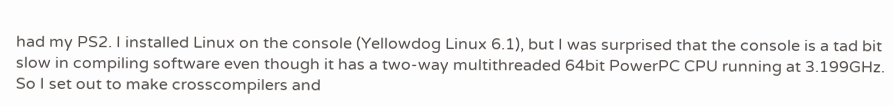had my PS2. I installed Linux on the console (Yellowdog Linux 6.1), but I was surprised that the console is a tad bit slow in compiling software even though it has a two-way multithreaded 64bit PowerPC CPU running at 3.199GHz. So I set out to make crosscompilers and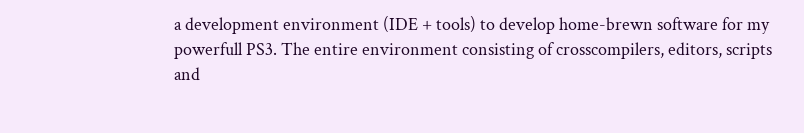a development environment (IDE + tools) to develop home-brewn software for my powerfull PS3. The entire environment consisting of crosscompilers, editors, scripts and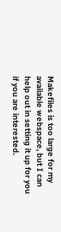Makefiles is too large for my available webspace, but I can help out in setting it up for you if you are interested.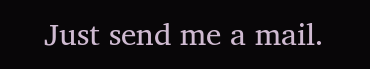Just send me a mail.